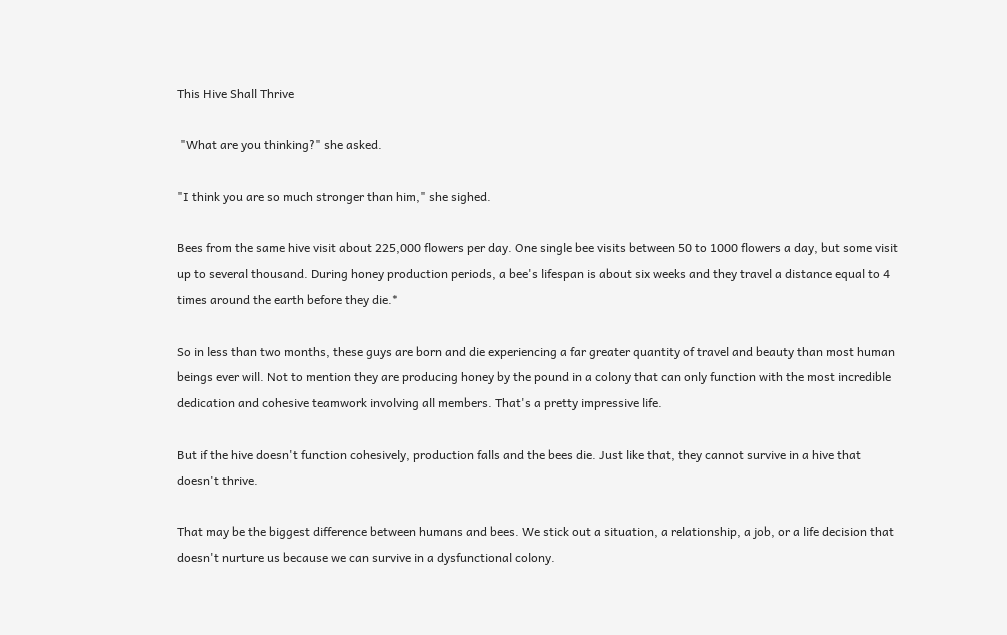This Hive Shall Thrive

 "What are you thinking?" she asked.

"I think you are so much stronger than him," she sighed.

Bees from the same hive visit about 225,000 flowers per day. One single bee visits between 50 to 1000 flowers a day, but some visit up to several thousand. During honey production periods, a bee's lifespan is about six weeks and they travel a distance equal to 4 times around the earth before they die.*

So in less than two months, these guys are born and die experiencing a far greater quantity of travel and beauty than most human beings ever will. Not to mention they are producing honey by the pound in a colony that can only function with the most incredible dedication and cohesive teamwork involving all members. That's a pretty impressive life.

But if the hive doesn't function cohesively, production falls and the bees die. Just like that, they cannot survive in a hive that doesn't thrive.

That may be the biggest difference between humans and bees. We stick out a situation, a relationship, a job, or a life decision that doesn't nurture us because we can survive in a dysfunctional colony.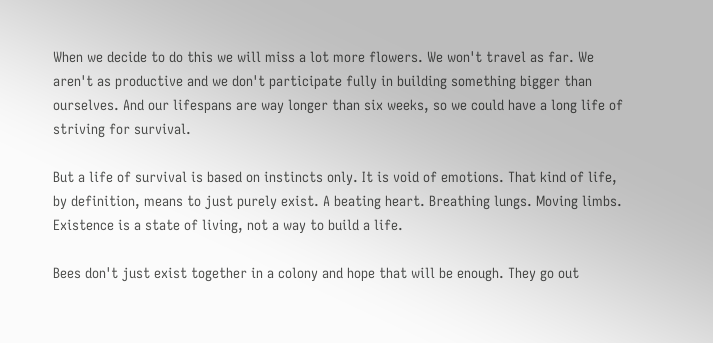When we decide to do this we will miss a lot more flowers. We won't travel as far. We aren't as productive and we don't participate fully in building something bigger than ourselves. And our lifespans are way longer than six weeks, so we could have a long life of striving for survival.

But a life of survival is based on instincts only. It is void of emotions. That kind of life, by definition, means to just purely exist. A beating heart. Breathing lungs. Moving limbs. Existence is a state of living, not a way to build a life.

Bees don't just exist together in a colony and hope that will be enough. They go out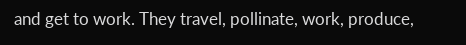and get to work. They travel, pollinate, work, produce,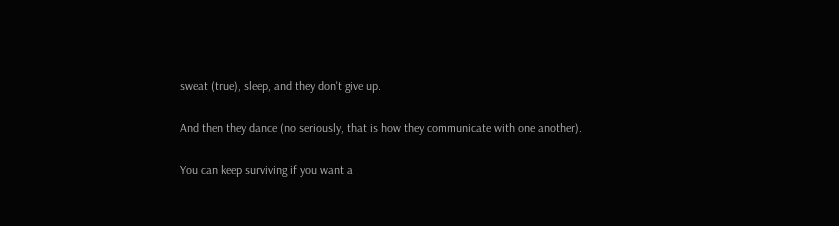sweat (true), sleep, and they don't give up.

And then they dance (no seriously, that is how they communicate with one another).

You can keep surviving if you want a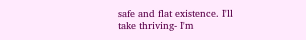safe and flat existence. I'll take thriving- I'm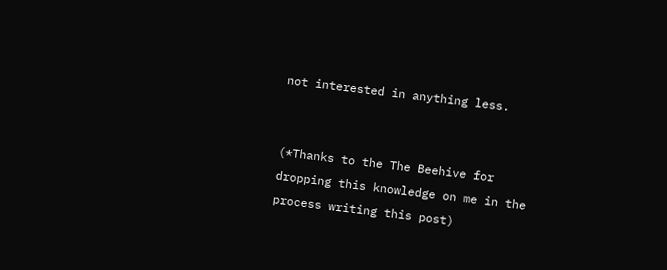not interested in anything less.


(*Thanks to the The Beehive for dropping this knowledge on me in the process writing this post)